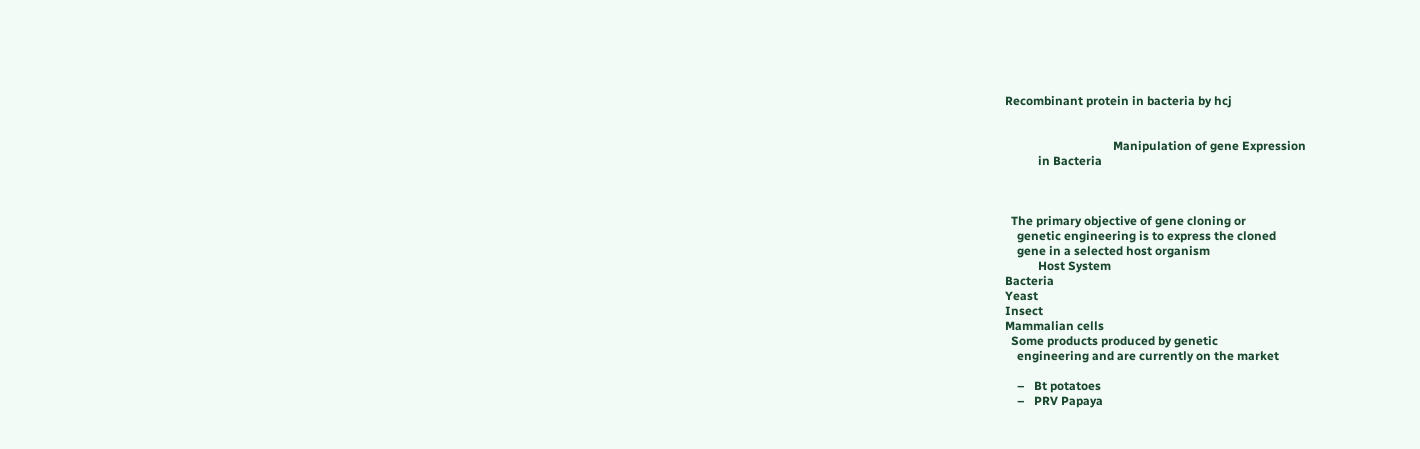Recombinant protein in bacteria by hcj


                                    Manipulation of gene Expression
           in Bacteria



  The primary objective of gene cloning or
    genetic engineering is to express the cloned
    gene in a selected host organism
           Host System
Bacteria
Yeast
Insect
Mammalian cells
  Some products produced by genetic
    engineering and are currently on the market

    –   Bt potatoes
    –   PRV Papaya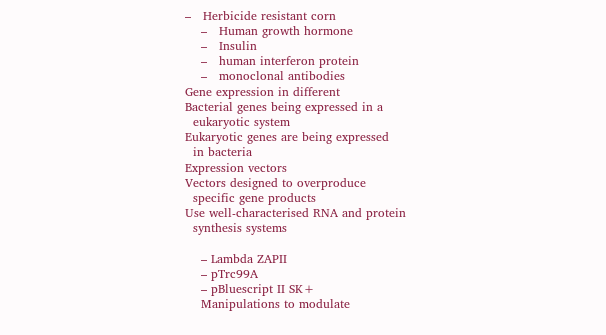–   Herbicide resistant corn
    –   Human growth hormone
    –   Insulin
    –   human interferon protein
    –   monoclonal antibodies
Gene expression in different
Bacterial genes being expressed in a
  eukaryotic system
Eukaryotic genes are being expressed
  in bacteria
Expression vectors
Vectors designed to overproduce
  specific gene products
Use well-characterised RNA and protein
  synthesis systems

    – Lambda ZAPII
    – pTrc99A
    – pBluescript II SK+
    Manipulations to modulate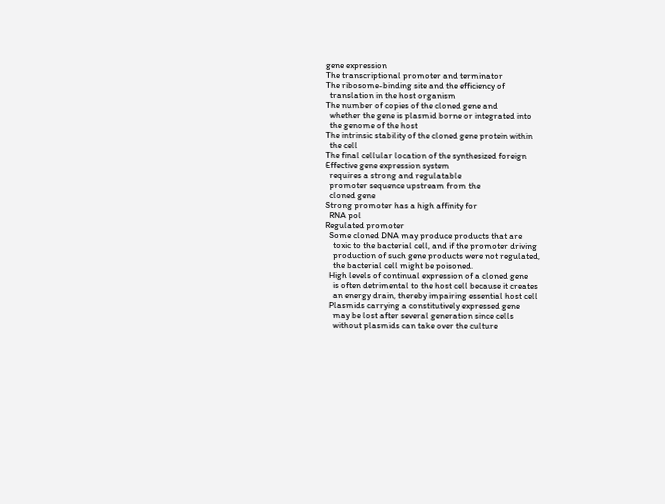gene expression
The transcriptional promoter and terminator
The ribosome-binding site and the efficiency of
  translation in the host organism
The number of copies of the cloned gene and
  whether the gene is plasmid borne or integrated into
  the genome of the host
The intrinsic stability of the cloned gene protein within
  the cell
The final cellular location of the synthesized foreign
Effective gene expression system
  requires a strong and regulatable
  promoter sequence upstream from the
  cloned gene
Strong promoter has a high affinity for
  RNA pol
Regulated promoter
  Some cloned DNA may produce products that are
    toxic to the bacterial cell, and if the promoter driving
    production of such gene products were not regulated,
    the bacterial cell might be poisoned.
  High levels of continual expression of a cloned gene
    is often detrimental to the host cell because it creates
    an energy drain, thereby impairing essential host cell
  Plasmids carrying a constitutively expressed gene
    may be lost after several generation since cells
    without plasmids can take over the culture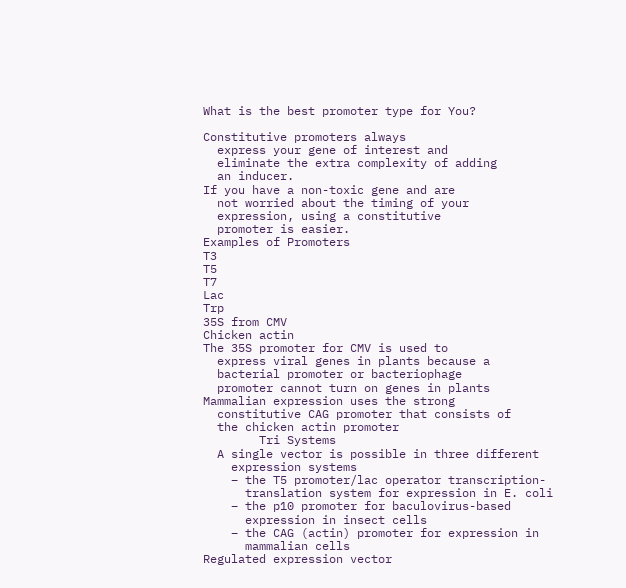What is the best promoter type for You?

Constitutive promoters always
  express your gene of interest and
  eliminate the extra complexity of adding
  an inducer.
If you have a non-toxic gene and are
  not worried about the timing of your
  expression, using a constitutive
  promoter is easier.
Examples of Promoters
T3
T5
T7
Lac
Trp
35S from CMV
Chicken actin
The 35S promoter for CMV is used to
  express viral genes in plants because a
  bacterial promoter or bacteriophage
  promoter cannot turn on genes in plants
Mammalian expression uses the strong
  constitutive CAG promoter that consists of
  the chicken actin promoter
        Tri Systems
  A single vector is possible in three different
    expression systems
    – the T5 promoter/lac operator transcription-
      translation system for expression in E. coli
    – the p10 promoter for baculovirus-based
      expression in insect cells
    – the CAG (actin) promoter for expression in
      mammalian cells
Regulated expression vector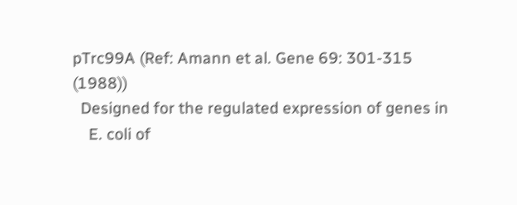pTrc99A (Ref: Amann et al. Gene 69: 301-315 (1988))
  Designed for the regulated expression of genes in
    E. coli of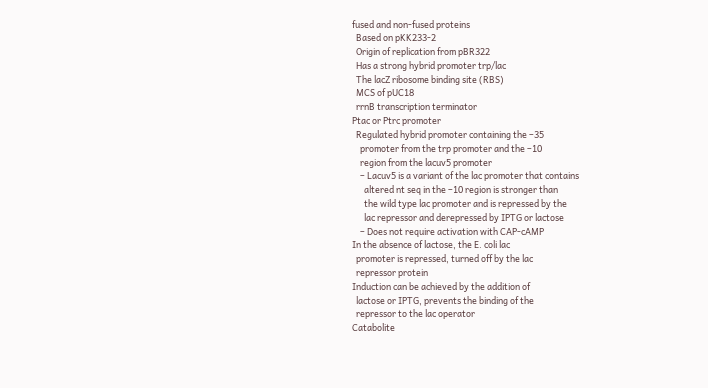fused and non-fused proteins
  Based on pKK233-2
  Origin of replication from pBR322
  Has a strong hybrid promoter trp/lac
  The lacZ ribosome binding site (RBS)
  MCS of pUC18
  rrnB transcription terminator
Ptac or Ptrc promoter
  Regulated hybrid promoter containing the –35
    promoter from the trp promoter and the –10
    region from the lacuv5 promoter
    – Lacuv5 is a variant of the lac promoter that contains
      altered nt seq in the –10 region is stronger than
      the wild type lac promoter and is repressed by the
      lac repressor and derepressed by IPTG or lactose
    – Does not require activation with CAP-cAMP
In the absence of lactose, the E. coli lac
  promoter is repressed, turned off by the lac
  repressor protein
Induction can be achieved by the addition of
  lactose or IPTG, prevents the binding of the
  repressor to the lac operator
Catabolite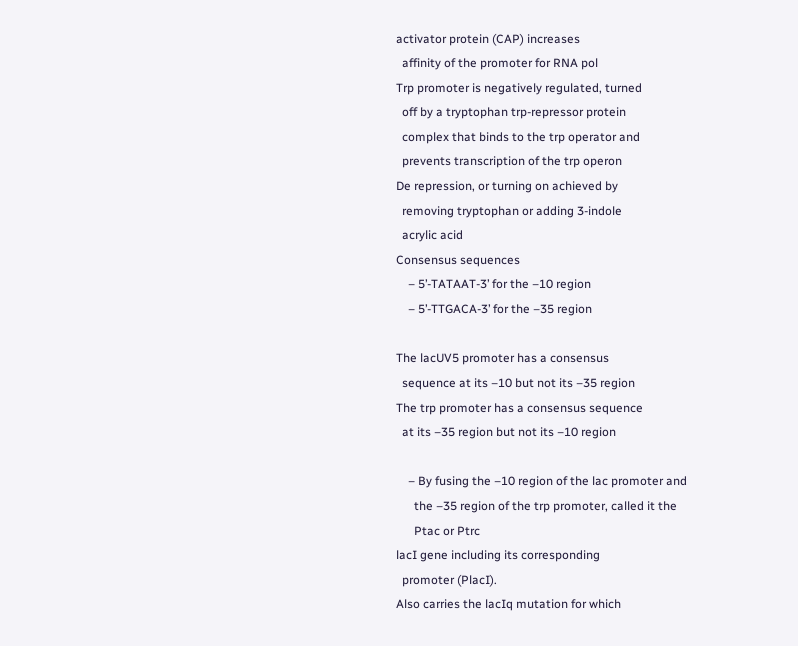activator protein (CAP) increases
  affinity of the promoter for RNA pol
Trp promoter is negatively regulated, turned
  off by a tryptophan trp-repressor protein
  complex that binds to the trp operator and
  prevents transcription of the trp operon
De repression, or turning on achieved by
  removing tryptophan or adding 3-indole
  acrylic acid
Consensus sequences
    – 5’-TATAAT-3’ for the –10 region
    – 5’-TTGACA-3’ for the –35 region

The lacUV5 promoter has a consensus
  sequence at its –10 but not its –35 region
The trp promoter has a consensus sequence
  at its –35 region but not its –10 region

    – By fusing the –10 region of the lac promoter and
      the –35 region of the trp promoter, called it the
      Ptac or Ptrc
lacI gene including its corresponding
  promoter (PlacI).
Also carries the lacIq mutation for which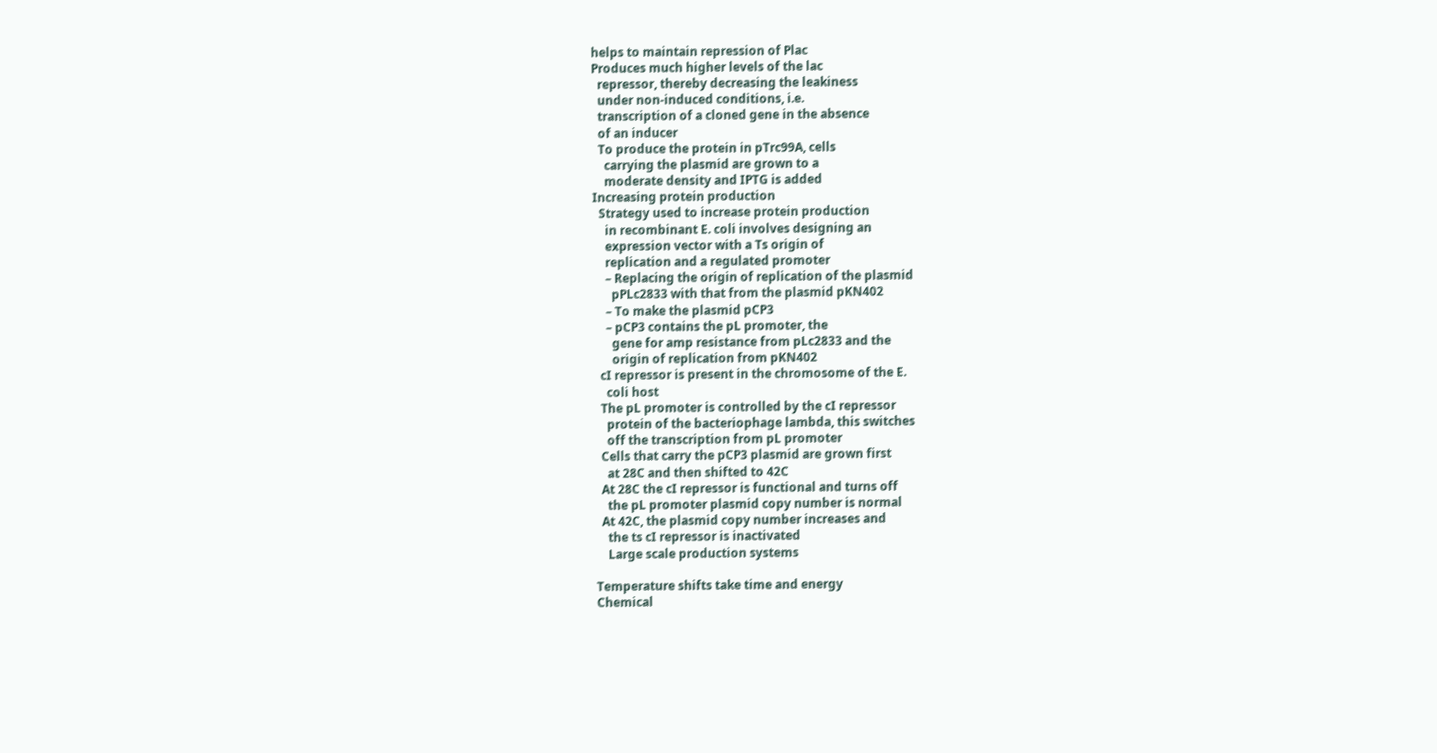helps to maintain repression of Plac
Produces much higher levels of the lac
  repressor, thereby decreasing the leakiness
  under non-induced conditions, i.e.
  transcription of a cloned gene in the absence
  of an inducer
  To produce the protein in pTrc99A, cells
    carrying the plasmid are grown to a
    moderate density and IPTG is added
Increasing protein production
  Strategy used to increase protein production
    in recombinant E. coli involves designing an
    expression vector with a Ts origin of
    replication and a regulated promoter
    – Replacing the origin of replication of the plasmid
      pPLc2833 with that from the plasmid pKN402
    – To make the plasmid pCP3
    – pCP3 contains the pL promoter, the
      gene for amp resistance from pLc2833 and the
      origin of replication from pKN402
  cI repressor is present in the chromosome of the E.
    coli host
  The pL promoter is controlled by the cI repressor
    protein of the bacteriophage lambda, this switches
    off the transcription from pL promoter
  Cells that carry the pCP3 plasmid are grown first
    at 28C and then shifted to 42C
  At 28C the cI repressor is functional and turns off
    the pL promoter plasmid copy number is normal
  At 42C, the plasmid copy number increases and
    the ts cI repressor is inactivated
    Large scale production systems

Temperature shifts take time and energy
Chemical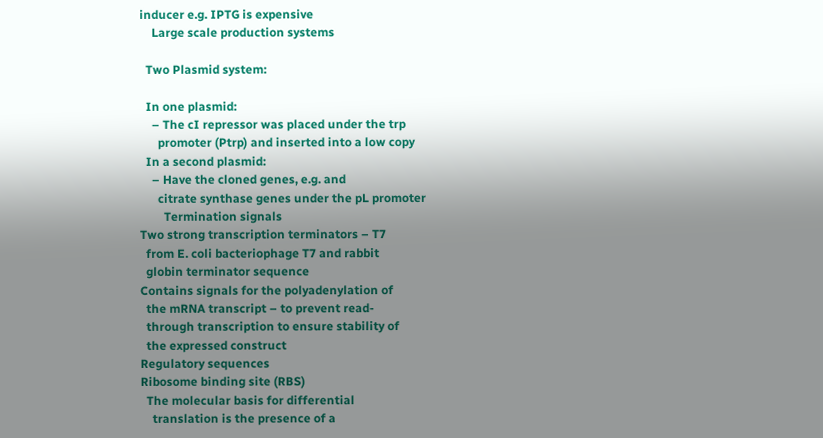inducer e.g. IPTG is expensive
    Large scale production systems

  Two Plasmid system:

  In one plasmid:
    – The cI repressor was placed under the trp
      promoter (Ptrp) and inserted into a low copy
  In a second plasmid:
    – Have the cloned genes, e.g. and
      citrate synthase genes under the pL promoter
        Termination signals
Two strong transcription terminators – T7
  from E. coli bacteriophage T7 and rabbit
  globin terminator sequence
Contains signals for the polyadenylation of
  the mRNA transcript – to prevent read-
  through transcription to ensure stability of
  the expressed construct
Regulatory sequences
Ribosome binding site (RBS)
  The molecular basis for differential
    translation is the presence of a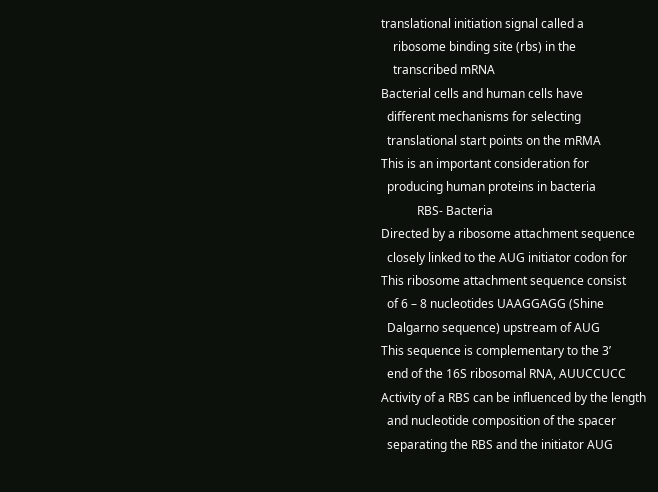translational initiation signal called a
    ribosome binding site (rbs) in the
    transcribed mRNA
Bacterial cells and human cells have
  different mechanisms for selecting
  translational start points on the mRMA
This is an important consideration for
  producing human proteins in bacteria
            RBS- Bacteria
Directed by a ribosome attachment sequence
  closely linked to the AUG initiator codon for
This ribosome attachment sequence consist
  of 6 – 8 nucleotides UAAGGAGG (Shine
  Dalgarno sequence) upstream of AUG
This sequence is complementary to the 3’
  end of the 16S ribosomal RNA, AUUCCUCC
Activity of a RBS can be influenced by the length
  and nucleotide composition of the spacer
  separating the RBS and the initiator AUG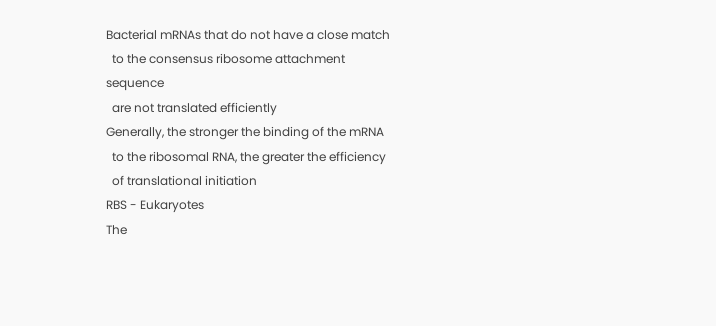Bacterial mRNAs that do not have a close match
  to the consensus ribosome attachment sequence
  are not translated efficiently
Generally, the stronger the binding of the mRNA
  to the ribosomal RNA, the greater the efficiency
  of translational initiation
RBS - Eukaryotes
The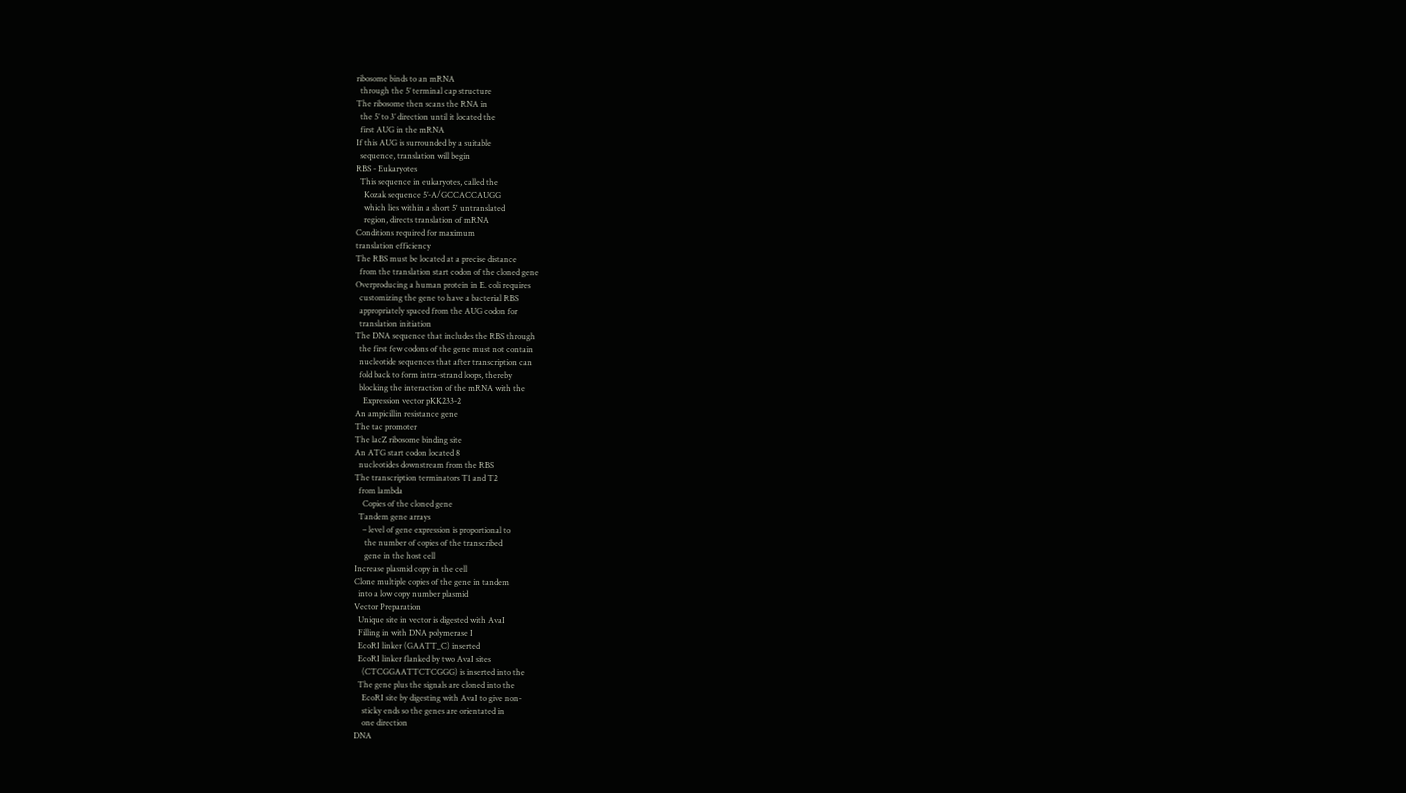ribosome binds to an mRNA
  through the 5’ terminal cap structure
The ribosome then scans the RNA in
  the 5’ to 3’ direction until it located the
  first AUG in the mRNA
If this AUG is surrounded by a suitable
  sequence, translation will begin
RBS - Eukaryotes
  This sequence in eukaryotes, called the
    Kozak sequence 5’-A/GCCACCAUGG
    which lies within a short 5' untranslated
    region, directs translation of mRNA
Conditions required for maximum
translation efficiency
The RBS must be located at a precise distance
  from the translation start codon of the cloned gene
Overproducing a human protein in E. coli requires
  customizing the gene to have a bacterial RBS
  appropriately spaced from the AUG codon for
  translation initiation
The DNA sequence that includes the RBS through
  the first few codons of the gene must not contain
  nucleotide sequences that after transcription can
  fold back to form intra-strand loops, thereby
  blocking the interaction of the mRNA with the
    Expression vector pKK233-2
An ampicillin resistance gene
The tac promoter
The lacZ ribosome binding site
An ATG start codon located 8
  nucleotides downstream from the RBS
The transcription terminators T1 and T2
  from lambda
    Copies of the cloned gene
  Tandem gene arrays
    – level of gene expression is proportional to
     the number of copies of the transcribed
     gene in the host cell
Increase plasmid copy in the cell
Clone multiple copies of the gene in tandem
  into a low copy number plasmid
Vector Preparation
  Unique site in vector is digested with AvaI
  Filling in with DNA polymerase I
  EcoRI linker (GAATT_C) inserted
  EcoRI linker flanked by two AvaI sites
    (CTCGGAATTCTCGGG) is inserted into the
  The gene plus the signals are cloned into the
    EcoRI site by digesting with AvaI to give non-
    sticky ends so the genes are orientated in
    one direction
DNA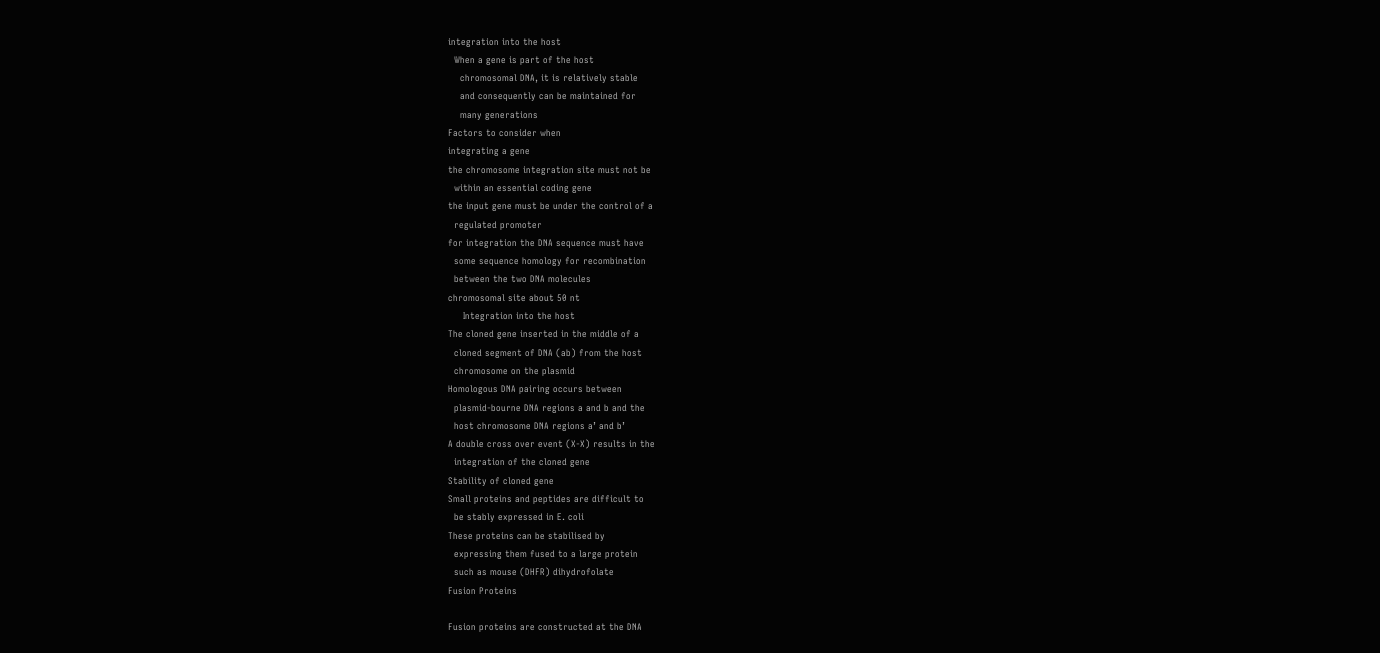integration into the host
  When a gene is part of the host
    chromosomal DNA, it is relatively stable
    and consequently can be maintained for
    many generations
Factors to consider when
integrating a gene
the chromosome integration site must not be
  within an essential coding gene
the input gene must be under the control of a
  regulated promoter
for integration the DNA sequence must have
  some sequence homology for recombination
  between the two DNA molecules
chromosomal site about 50 nt
     Integration into the host
The cloned gene inserted in the middle of a
  cloned segment of DNA (ab) from the host
  chromosome on the plasmid
Homologous DNA pairing occurs between
  plasmid-bourne DNA regions a and b and the
  host chromosome DNA regions a’ and b’
A double cross over event (X-X) results in the
  integration of the cloned gene
Stability of cloned gene
Small proteins and peptides are difficult to
  be stably expressed in E. coli
These proteins can be stabilised by
  expressing them fused to a large protein
  such as mouse (DHFR) dihydrofolate
Fusion Proteins

Fusion proteins are constructed at the DNA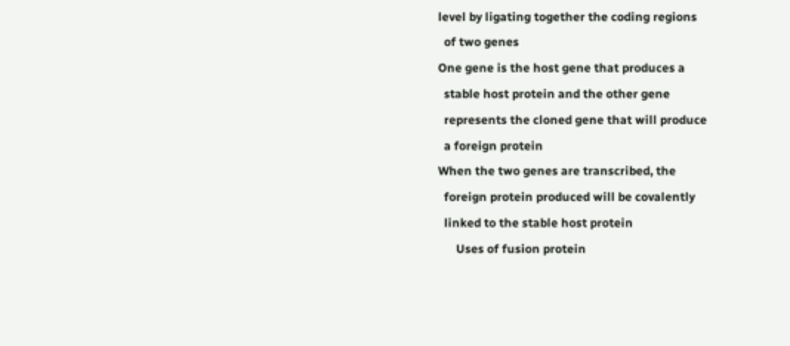level by ligating together the coding regions
  of two genes
One gene is the host gene that produces a
  stable host protein and the other gene
  represents the cloned gene that will produce
  a foreign protein
When the two genes are transcribed, the
  foreign protein produced will be covalently
  linked to the stable host protein
      Uses of fusion protein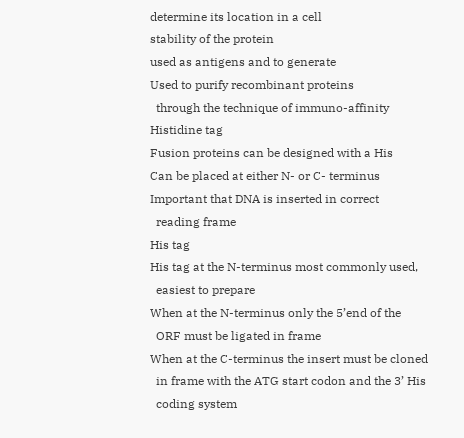determine its location in a cell
stability of the protein
used as antigens and to generate
Used to purify recombinant proteins
  through the technique of immuno-affinity
Histidine tag
Fusion proteins can be designed with a His
Can be placed at either N- or C- terminus
Important that DNA is inserted in correct
  reading frame
His tag
His tag at the N-terminus most commonly used,
  easiest to prepare
When at the N-terminus only the 5’end of the
  ORF must be ligated in frame
When at the C-terminus the insert must be cloned
  in frame with the ATG start codon and the 3’ His
  coding system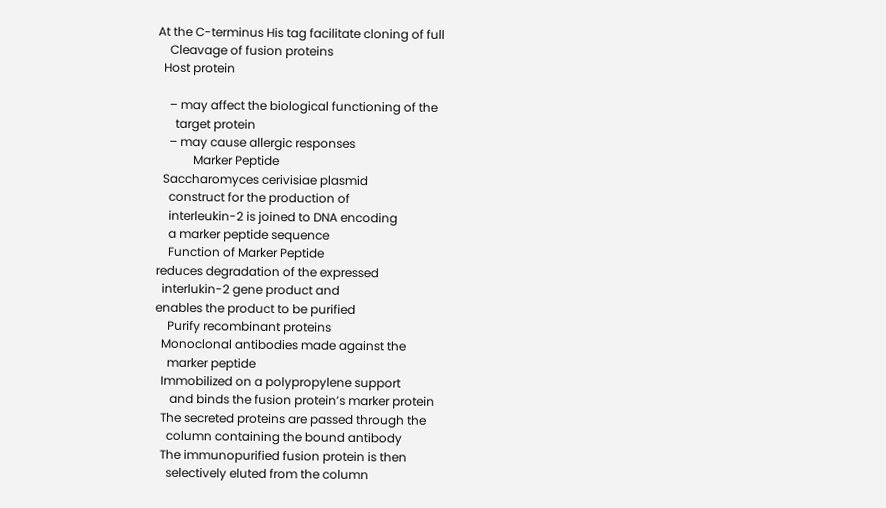At the C-terminus His tag facilitate cloning of full
    Cleavage of fusion proteins
  Host protein

    – may affect the biological functioning of the
      target protein
    – may cause allergic responses
            Marker Peptide
  Saccharomyces cerivisiae plasmid
    construct for the production of
    interleukin-2 is joined to DNA encoding
    a marker peptide sequence
    Function of Marker Peptide
reduces degradation of the expressed
  interlukin-2 gene product and
enables the product to be purified
    Purify recombinant proteins
  Monoclonal antibodies made against the
    marker peptide
  Immobilized on a polypropylene support
     and binds the fusion protein’s marker protein
  The secreted proteins are passed through the
    column containing the bound antibody
  The immunopurified fusion protein is then
    selectively eluted from the column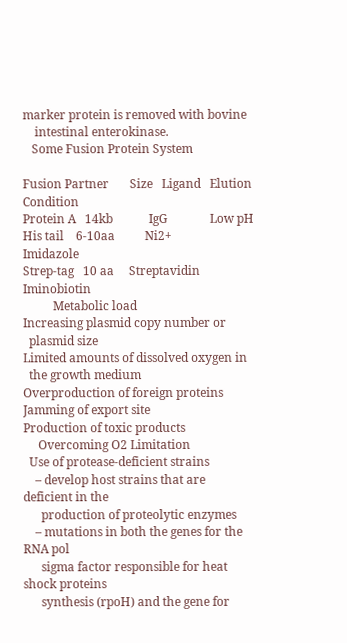marker protein is removed with bovine
    intestinal enterokinase.
   Some Fusion Protein System

Fusion Partner       Size   Ligand   Elution Condition
Protein A   14kb            IgG              Low pH
His tail    6-10aa          Ni2+             Imidazole
Strep-tag   10 aa     Streptavidin         Iminobiotin
          Metabolic load
Increasing plasmid copy number or
  plasmid size
Limited amounts of dissolved oxygen in
  the growth medium
Overproduction of foreign proteins
Jamming of export site
Production of toxic products
     Overcoming O2 Limitation
  Use of protease-deficient strains
    – develop host strains that are deficient in the
      production of proteolytic enzymes
    – mutations in both the genes for the RNA pol
      sigma factor responsible for heat shock proteins
      synthesis (rpoH) and the gene for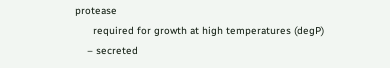protease
      required for growth at high temperatures (degP)
    – secreted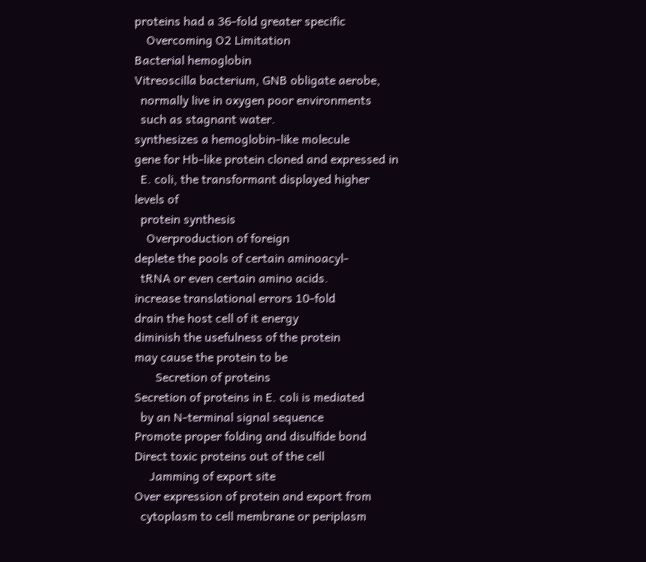proteins had a 36-fold greater specific
    Overcoming O2 Limitation
Bacterial hemoglobin
Vitreoscilla bacterium, GNB obligate aerobe,
  normally live in oxygen poor environments
  such as stagnant water.
synthesizes a hemoglobin-like molecule
gene for Hb-like protein cloned and expressed in
  E. coli, the transformant displayed higher levels of
  protein synthesis
    Overproduction of foreign
deplete the pools of certain aminoacyl-
  tRNA or even certain amino acids.
increase translational errors 10-fold
drain the host cell of it energy
diminish the usefulness of the protein
may cause the protein to be
       Secretion of proteins
Secretion of proteins in E. coli is mediated
  by an N-terminal signal sequence
Promote proper folding and disulfide bond
Direct toxic proteins out of the cell
     Jamming of export site
Over expression of protein and export from
  cytoplasm to cell membrane or periplasm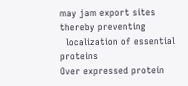may jam export sites thereby preventing
  localization of essential proteins
Over expressed protein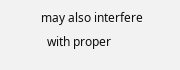may also interfere
  with proper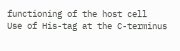functioning of the host cell
Use of His-tag at the C-terminus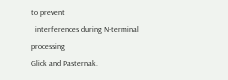to prevent
  interferences during N-terminal processing
Glick and Pasternak.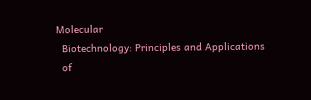Molecular
  Biotechnology: Principles and Applications
  of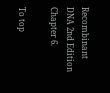Recombinant DNA 2nd Edition
Chapter 6.

To top